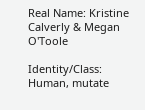Real Name: Kristine Calverly & Megan O'Toole

Identity/Class: Human, mutate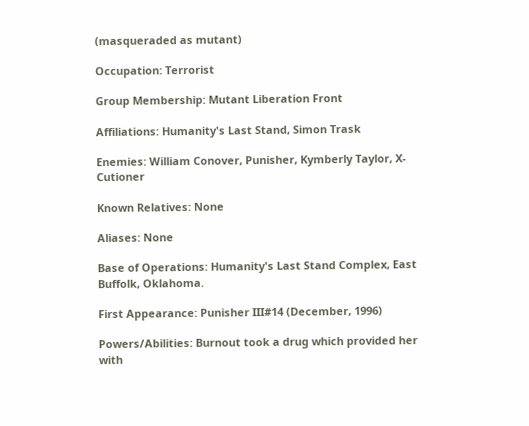(masqueraded as mutant)

Occupation: Terrorist

Group Membership: Mutant Liberation Front

Affiliations: Humanity's Last Stand, Simon Trask

Enemies: William Conover, Punisher, Kymberly Taylor, X-Cutioner

Known Relatives: None

Aliases: None

Base of Operations: Humanity's Last Stand Complex, East Buffolk, Oklahoma.

First Appearance: Punisher III#14 (December, 1996)

Powers/Abilities: Burnout took a drug which provided her with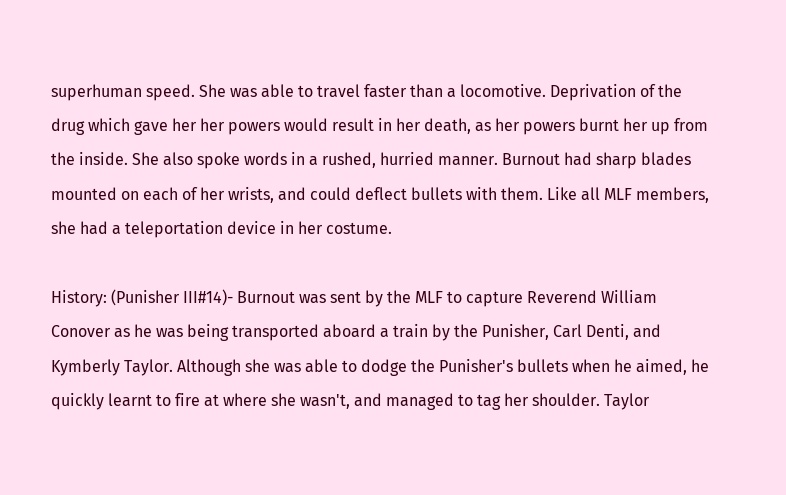superhuman speed. She was able to travel faster than a locomotive. Deprivation of the drug which gave her her powers would result in her death, as her powers burnt her up from the inside. She also spoke words in a rushed, hurried manner. Burnout had sharp blades mounted on each of her wrists, and could deflect bullets with them. Like all MLF members, she had a teleportation device in her costume.

History: (Punisher III#14)- Burnout was sent by the MLF to capture Reverend William Conover as he was being transported aboard a train by the Punisher, Carl Denti, and Kymberly Taylor. Although she was able to dodge the Punisher's bullets when he aimed, he quickly learnt to fire at where she wasn't, and managed to tag her shoulder. Taylor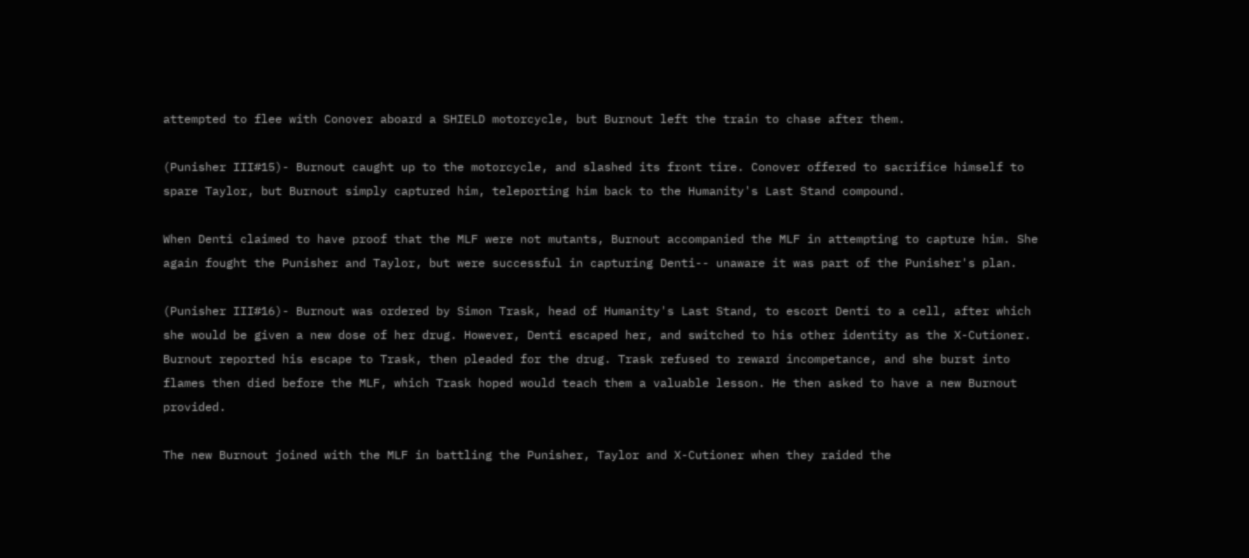attempted to flee with Conover aboard a SHIELD motorcycle, but Burnout left the train to chase after them.

(Punisher III#15)- Burnout caught up to the motorcycle, and slashed its front tire. Conover offered to sacrifice himself to spare Taylor, but Burnout simply captured him, teleporting him back to the Humanity's Last Stand compound.

When Denti claimed to have proof that the MLF were not mutants, Burnout accompanied the MLF in attempting to capture him. She again fought the Punisher and Taylor, but were successful in capturing Denti-- unaware it was part of the Punisher's plan.

(Punisher III#16)- Burnout was ordered by Simon Trask, head of Humanity's Last Stand, to escort Denti to a cell, after which she would be given a new dose of her drug. However, Denti escaped her, and switched to his other identity as the X-Cutioner. Burnout reported his escape to Trask, then pleaded for the drug. Trask refused to reward incompetance, and she burst into flames then died before the MLF, which Trask hoped would teach them a valuable lesson. He then asked to have a new Burnout provided.

The new Burnout joined with the MLF in battling the Punisher, Taylor and X-Cutioner when they raided the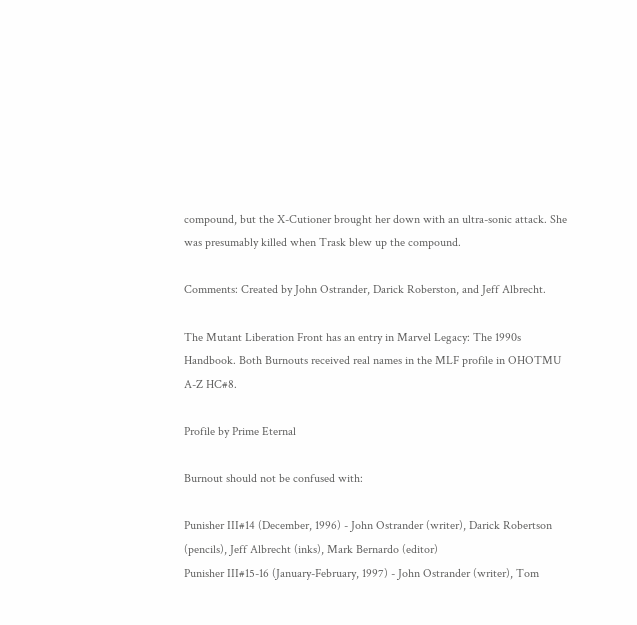compound, but the X-Cutioner brought her down with an ultra-sonic attack. She was presumably killed when Trask blew up the compound.

Comments: Created by John Ostrander, Darick Roberston, and Jeff Albrecht.

The Mutant Liberation Front has an entry in Marvel Legacy: The 1990s Handbook. Both Burnouts received real names in the MLF profile in OHOTMU A-Z HC#8.

Profile by Prime Eternal

Burnout should not be confused with:

Punisher III#14 (December, 1996) - John Ostrander (writer), Darick Robertson (pencils), Jeff Albrecht (inks), Mark Bernardo (editor)
Punisher III#15-16 (January-February, 1997) - John Ostrander (writer), Tom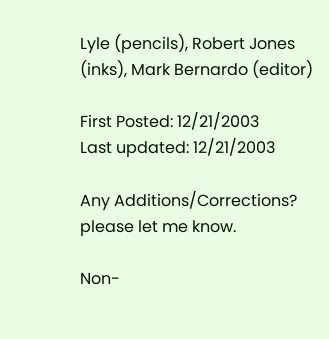Lyle (pencils), Robert Jones (inks), Mark Bernardo (editor)

First Posted: 12/21/2003
Last updated: 12/21/2003

Any Additions/Corrections? please let me know.

Non-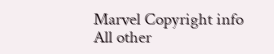Marvel Copyright info
All other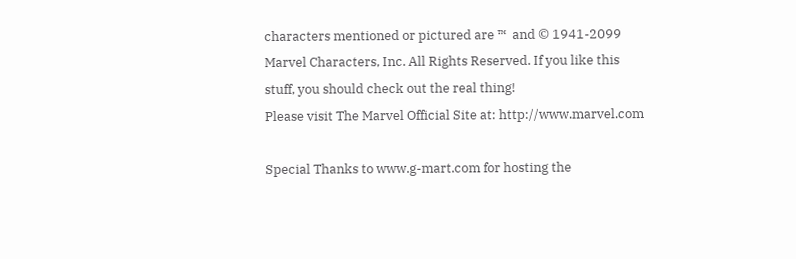characters mentioned or pictured are ™  and © 1941-2099 Marvel Characters, Inc. All Rights Reserved. If you like this stuff, you should check out the real thing!
Please visit The Marvel Official Site at: http://www.marvel.com

Special Thanks to www.g-mart.com for hosting the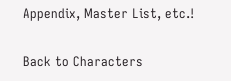Appendix, Master List, etc.!

Back to Characters